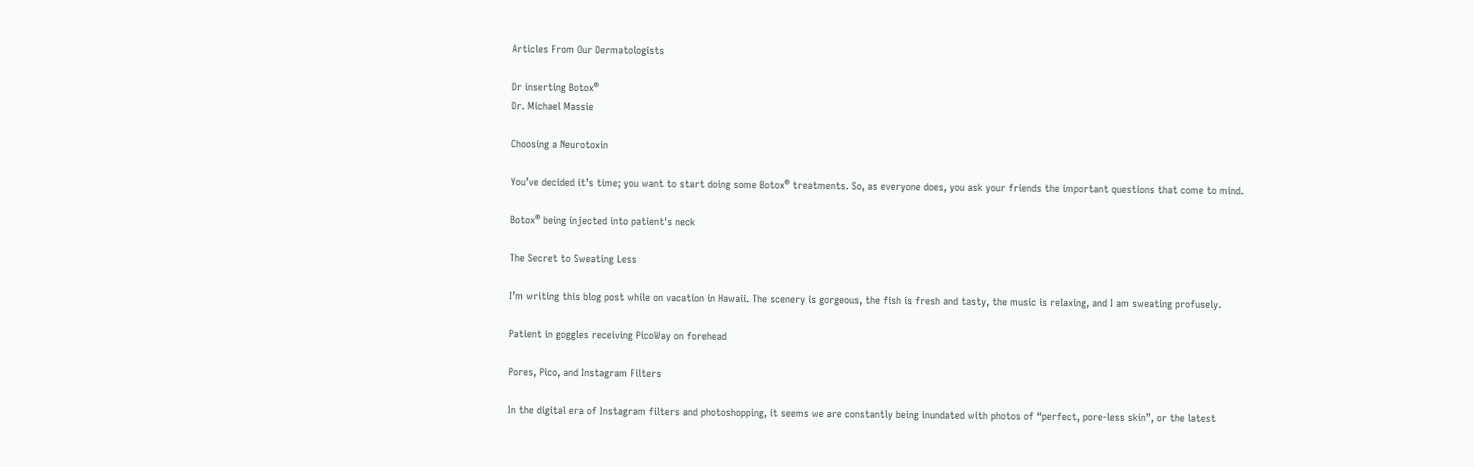Articles From Our Dermatologists

Dr inserting Botox®
Dr. Michael Massie

Choosing a Neurotoxin

You’ve decided it’s time; you want to start doing some Botox® treatments. So, as everyone does, you ask your friends the important questions that come to mind.

Botox® being injected into patient's neck

The Secret to Sweating Less

I’m writing this blog post while on vacation in Hawaii. The scenery is gorgeous, the fish is fresh and tasty, the music is relaxing, and I am sweating profusely.

Patient in goggles receiving PicoWay on forehead

Pores, Pico, and Instagram Filters

In the digital era of Instagram filters and photoshopping, it seems we are constantly being inundated with photos of “perfect, pore-less skin”, or the latest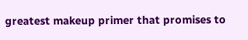greatest makeup primer that promises to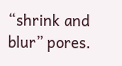“shrink and blur” pores.